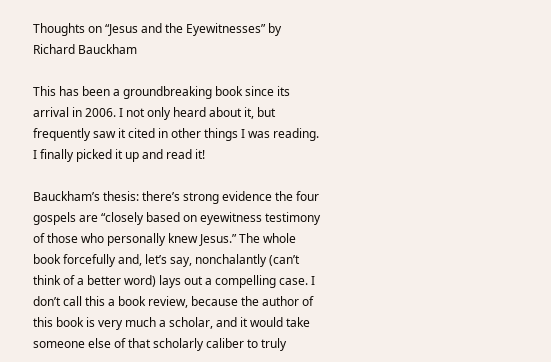Thoughts on “Jesus and the Eyewitnesses” by Richard Bauckham

This has been a groundbreaking book since its arrival in 2006. I not only heard about it, but frequently saw it cited in other things I was reading. I finally picked it up and read it!

Bauckham’s thesis: there’s strong evidence the four gospels are “closely based on eyewitness testimony of those who personally knew Jesus.” The whole book forcefully and, let’s say, nonchalantly (can’t think of a better word) lays out a compelling case. I don’t call this a book review, because the author of this book is very much a scholar, and it would take someone else of that scholarly caliber to truly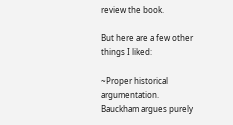review the book.

But here are a few other things I liked:

~Proper historical argumentation. Bauckham argues purely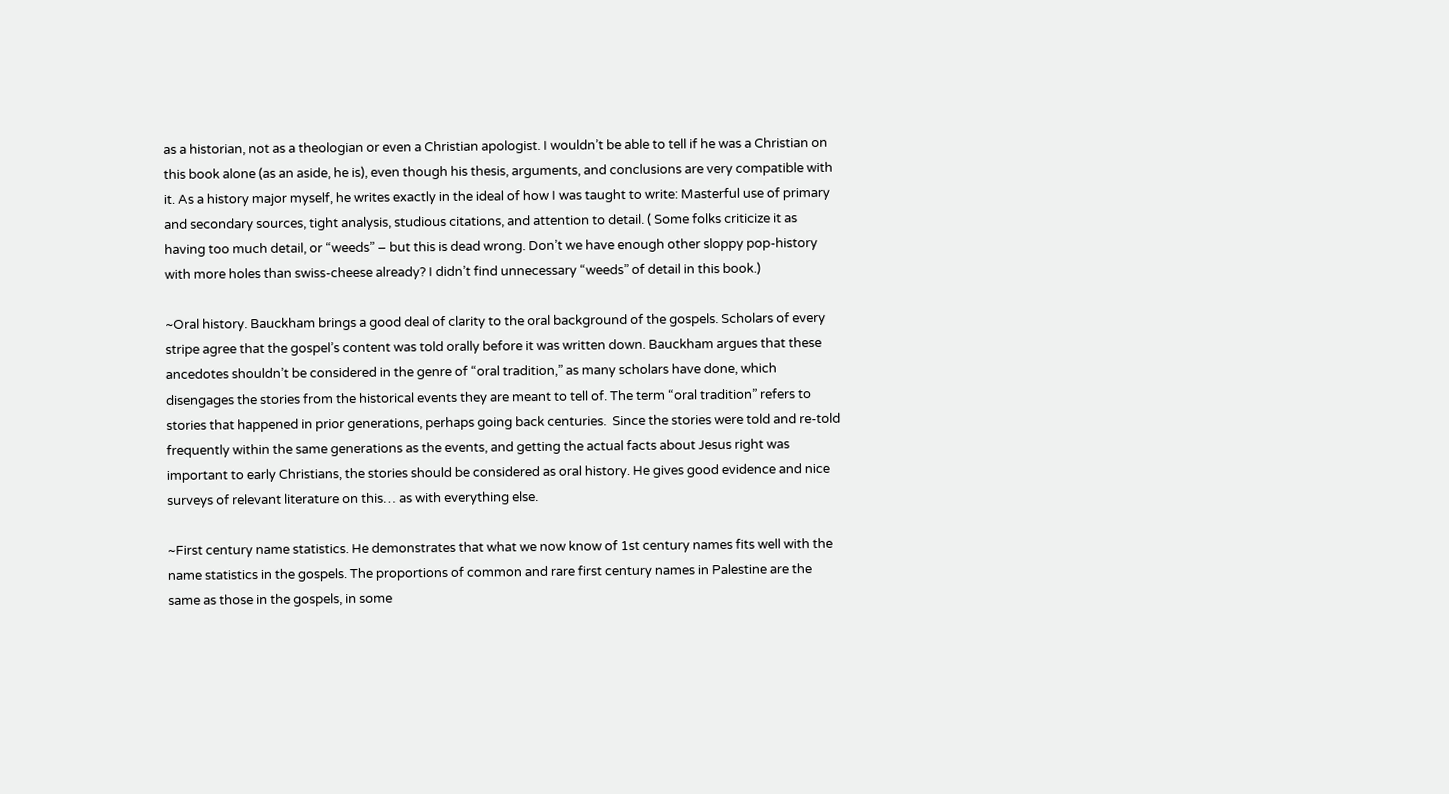as a historian, not as a theologian or even a Christian apologist. I wouldn’t be able to tell if he was a Christian on this book alone (as an aside, he is), even though his thesis, arguments, and conclusions are very compatible with it. As a history major myself, he writes exactly in the ideal of how I was taught to write: Masterful use of primary and secondary sources, tight analysis, studious citations, and attention to detail. ( Some folks criticize it as having too much detail, or “weeds” – but this is dead wrong. Don’t we have enough other sloppy pop-history with more holes than swiss-cheese already? I didn’t find unnecessary “weeds” of detail in this book.)

~Oral history. Bauckham brings a good deal of clarity to the oral background of the gospels. Scholars of every stripe agree that the gospel’s content was told orally before it was written down. Bauckham argues that these ancedotes shouldn’t be considered in the genre of “oral tradition,” as many scholars have done, which disengages the stories from the historical events they are meant to tell of. The term “oral tradition” refers to stories that happened in prior generations, perhaps going back centuries.  Since the stories were told and re-told frequently within the same generations as the events, and getting the actual facts about Jesus right was important to early Christians, the stories should be considered as oral history. He gives good evidence and nice surveys of relevant literature on this… as with everything else.

~First century name statistics. He demonstrates that what we now know of 1st century names fits well with the name statistics in the gospels. The proportions of common and rare first century names in Palestine are the same as those in the gospels, in some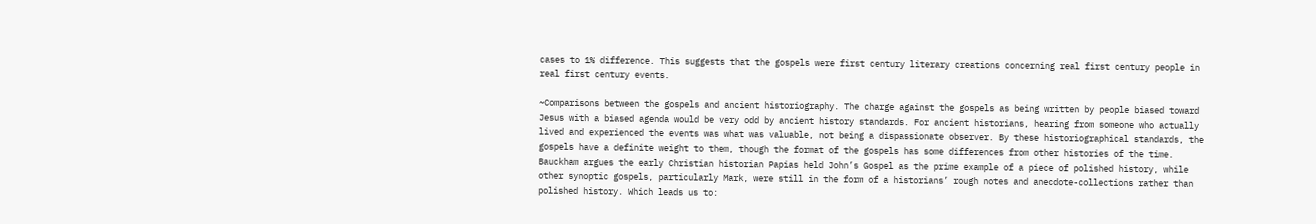cases to 1% difference. This suggests that the gospels were first century literary creations concerning real first century people in real first century events.

~Comparisons between the gospels and ancient historiography. The charge against the gospels as being written by people biased toward Jesus with a biased agenda would be very odd by ancient history standards. For ancient historians, hearing from someone who actually lived and experienced the events was what was valuable, not being a dispassionate observer. By these historiographical standards, the gospels have a definite weight to them, though the format of the gospels has some differences from other histories of the time. Bauckham argues the early Christian historian Papias held John’s Gospel as the prime example of a piece of polished history, while other synoptic gospels, particularly Mark, were still in the form of a historians’ rough notes and anecdote-collections rather than polished history. Which leads us to: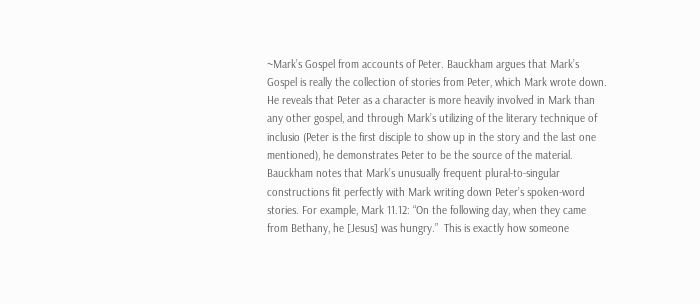~Mark’s Gospel from accounts of Peter. Bauckham argues that Mark’s Gospel is really the collection of stories from Peter, which Mark wrote down.  He reveals that Peter as a character is more heavily involved in Mark than any other gospel, and through Mark’s utilizing of the literary technique of inclusio (Peter is the first disciple to show up in the story and the last one mentioned), he demonstrates Peter to be the source of the material. Bauckham notes that Mark’s unusually frequent plural-to-singular constructions fit perfectly with Mark writing down Peter’s spoken-word stories. For example, Mark 11.12: “On the following day, when they came from Bethany, he [Jesus] was hungry.”  This is exactly how someone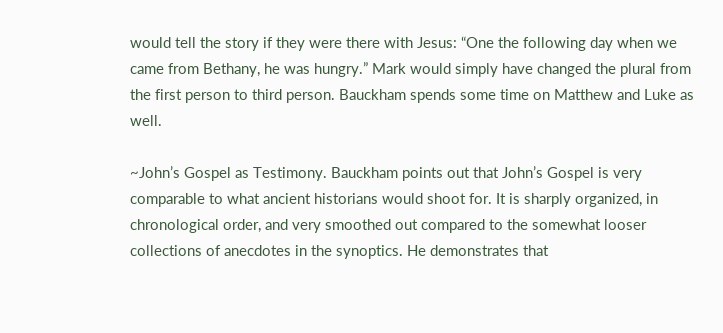would tell the story if they were there with Jesus: “One the following day when we came from Bethany, he was hungry.” Mark would simply have changed the plural from the first person to third person. Bauckham spends some time on Matthew and Luke as well.

~John’s Gospel as Testimony. Bauckham points out that John’s Gospel is very comparable to what ancient historians would shoot for. It is sharply organized, in chronological order, and very smoothed out compared to the somewhat looser collections of anecdotes in the synoptics. He demonstrates that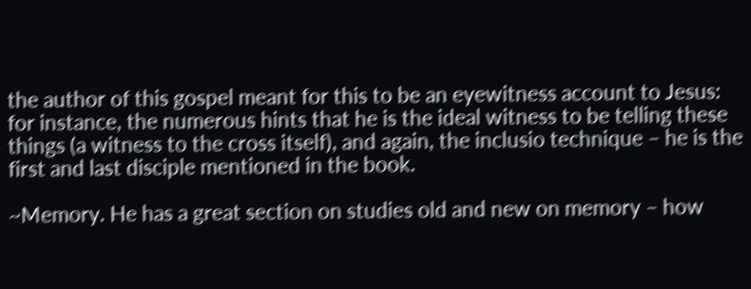the author of this gospel meant for this to be an eyewitness account to Jesus: for instance, the numerous hints that he is the ideal witness to be telling these things (a witness to the cross itself), and again, the inclusio technique – he is the first and last disciple mentioned in the book.

~Memory. He has a great section on studies old and new on memory – how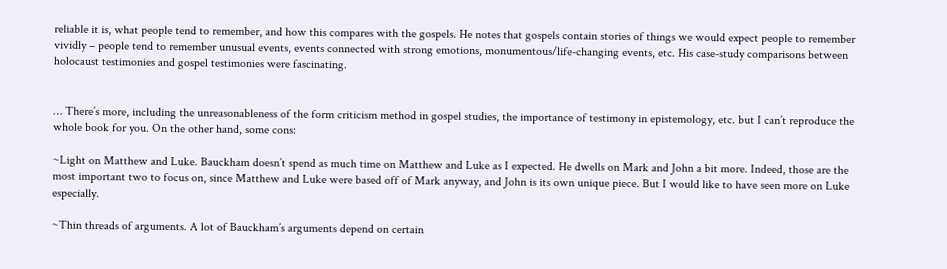reliable it is, what people tend to remember, and how this compares with the gospels. He notes that gospels contain stories of things we would expect people to remember vividly – people tend to remember unusual events, events connected with strong emotions, monumentous/life-changing events, etc. His case-study comparisons between holocaust testimonies and gospel testimonies were fascinating.


… There’s more, including the unreasonableness of the form criticism method in gospel studies, the importance of testimony in epistemology, etc. but I can’t reproduce the whole book for you. On the other hand, some cons:

~Light on Matthew and Luke. Bauckham doesn’t spend as much time on Matthew and Luke as I expected. He dwells on Mark and John a bit more. Indeed, those are the most important two to focus on, since Matthew and Luke were based off of Mark anyway, and John is its own unique piece. But I would like to have seen more on Luke especially.

~Thin threads of arguments. A lot of Bauckham’s arguments depend on certain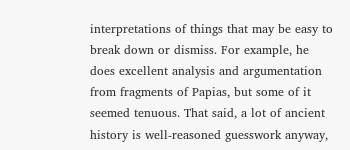interpretations of things that may be easy to break down or dismiss. For example, he does excellent analysis and argumentation from fragments of Papias, but some of it seemed tenuous. That said, a lot of ancient history is well-reasoned guesswork anyway,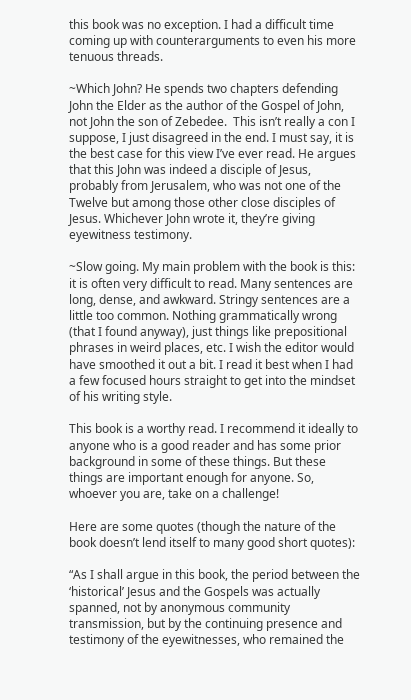this book was no exception. I had a difficult time coming up with counterarguments to even his more tenuous threads.

~Which John? He spends two chapters defending John the Elder as the author of the Gospel of John, not John the son of Zebedee.  This isn’t really a con I suppose, I just disagreed in the end. I must say, it is the best case for this view I’ve ever read. He argues that this John was indeed a disciple of Jesus, probably from Jerusalem, who was not one of the Twelve but among those other close disciples of Jesus. Whichever John wrote it, they’re giving eyewitness testimony.

~Slow going. My main problem with the book is this: it is often very difficult to read. Many sentences are long, dense, and awkward. Stringy sentences are a little too common. Nothing grammatically wrong (that I found anyway), just things like prepositional phrases in weird places, etc. I wish the editor would have smoothed it out a bit. I read it best when I had a few focused hours straight to get into the mindset of his writing style.

This book is a worthy read. I recommend it ideally to anyone who is a good reader and has some prior background in some of these things. But these things are important enough for anyone. So, whoever you are, take on a challenge!

Here are some quotes (though the nature of the book doesn’t lend itself to many good short quotes):

“As I shall argue in this book, the period between the ‘historical’ Jesus and the Gospels was actually spanned, not by anonymous community transmission, but by the continuing presence and testimony of the eyewitnesses, who remained the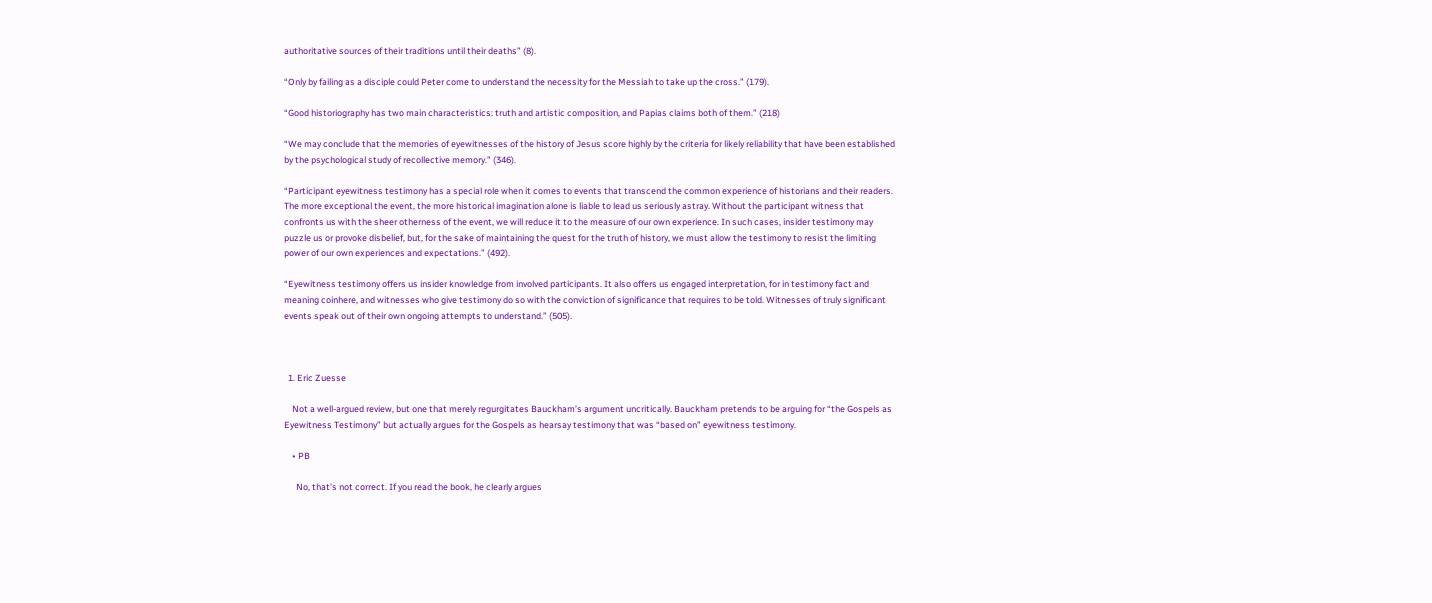authoritative sources of their traditions until their deaths” (8).

“Only by failing as a disciple could Peter come to understand the necessity for the Messiah to take up the cross.” (179).

“Good historiography has two main characteristics: truth and artistic composition, and Papias claims both of them.” (218)

“We may conclude that the memories of eyewitnesses of the history of Jesus score highly by the criteria for likely reliability that have been established by the psychological study of recollective memory.” (346).

“Participant eyewitness testimony has a special role when it comes to events that transcend the common experience of historians and their readers. The more exceptional the event, the more historical imagination alone is liable to lead us seriously astray. Without the participant witness that confronts us with the sheer otherness of the event, we will reduce it to the measure of our own experience. In such cases, insider testimony may puzzle us or provoke disbelief, but, for the sake of maintaining the quest for the truth of history, we must allow the testimony to resist the limiting power of our own experiences and expectations.” (492).

“Eyewitness testimony offers us insider knowledge from involved participants. It also offers us engaged interpretation, for in testimony fact and meaning coinhere, and witnesses who give testimony do so with the conviction of significance that requires to be told. Witnesses of truly significant events speak out of their own ongoing attempts to understand.” (505).



  1. Eric Zuesse

    Not a well-argued review, but one that merely regurgitates Bauckham’s argument uncritically. Bauckham pretends to be arguing for “the Gospels as Eyewitness Testimony” but actually argues for the Gospels as hearsay testimony that was “based on” eyewitness testimony.

    • PB

      No, that’s not correct. If you read the book, he clearly argues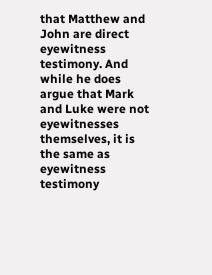that Matthew and John are direct eyewitness testimony. And while he does argue that Mark and Luke were not eyewitnesses themselves, it is the same as eyewitness testimony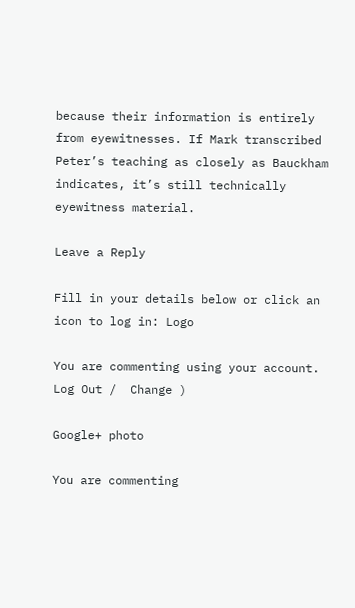because their information is entirely from eyewitnesses. If Mark transcribed Peter’s teaching as closely as Bauckham indicates, it’s still technically eyewitness material.

Leave a Reply

Fill in your details below or click an icon to log in: Logo

You are commenting using your account. Log Out /  Change )

Google+ photo

You are commenting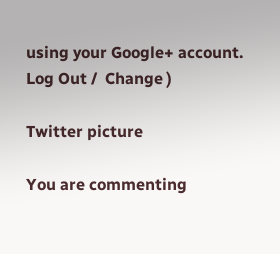using your Google+ account. Log Out /  Change )

Twitter picture

You are commenting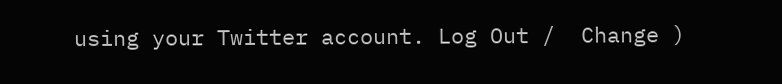using your Twitter account. Log Out /  Change )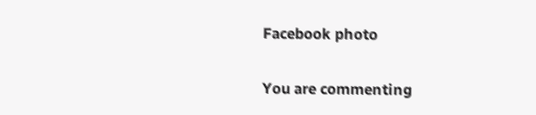Facebook photo

You are commenting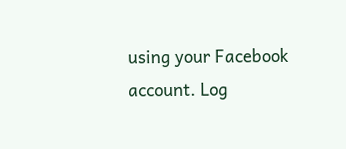using your Facebook account. Log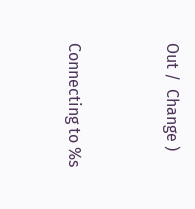Out /  Change )


Connecting to %s